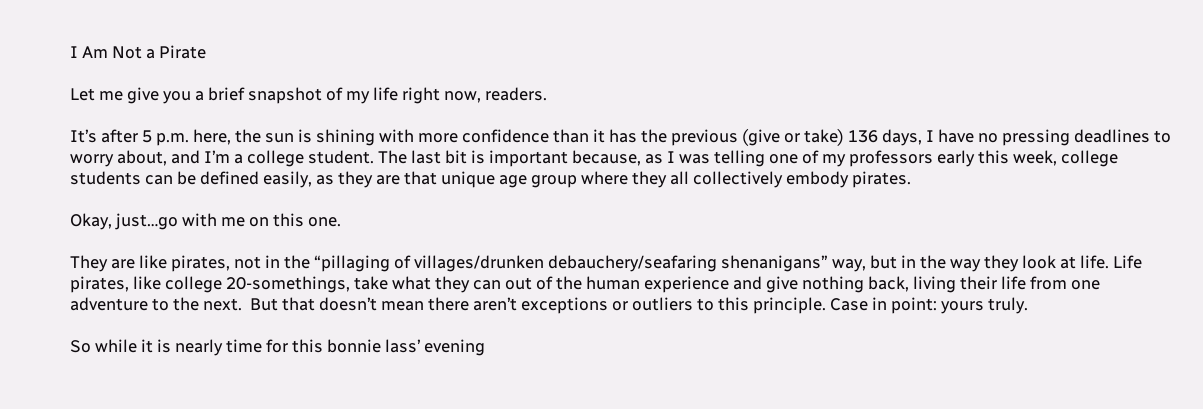I Am Not a Pirate

Let me give you a brief snapshot of my life right now, readers.

It’s after 5 p.m. here, the sun is shining with more confidence than it has the previous (give or take) 136 days, I have no pressing deadlines to worry about, and I’m a college student. The last bit is important because, as I was telling one of my professors early this week, college students can be defined easily, as they are that unique age group where they all collectively embody pirates.

Okay, just…go with me on this one.

They are like pirates, not in the “pillaging of villages/drunken debauchery/seafaring shenanigans” way, but in the way they look at life. Life pirates, like college 20-somethings, take what they can out of the human experience and give nothing back, living their life from one adventure to the next.  But that doesn’t mean there aren’t exceptions or outliers to this principle. Case in point: yours truly.

So while it is nearly time for this bonnie lass’ evening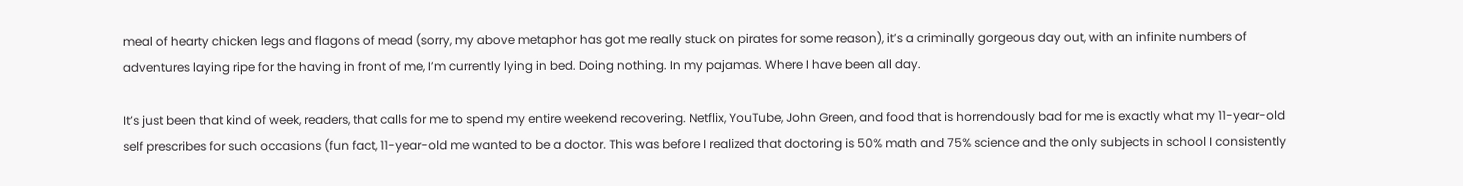meal of hearty chicken legs and flagons of mead (sorry, my above metaphor has got me really stuck on pirates for some reason), it’s a criminally gorgeous day out, with an infinite numbers of adventures laying ripe for the having in front of me, I’m currently lying in bed. Doing nothing. In my pajamas. Where I have been all day.

It’s just been that kind of week, readers, that calls for me to spend my entire weekend recovering. Netflix, YouTube, John Green, and food that is horrendously bad for me is exactly what my 11-year-old self prescribes for such occasions (fun fact, 11-year-old me wanted to be a doctor. This was before I realized that doctoring is 50% math and 75% science and the only subjects in school I consistently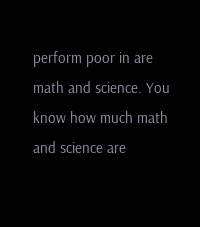perform poor in are math and science. You know how much math and science are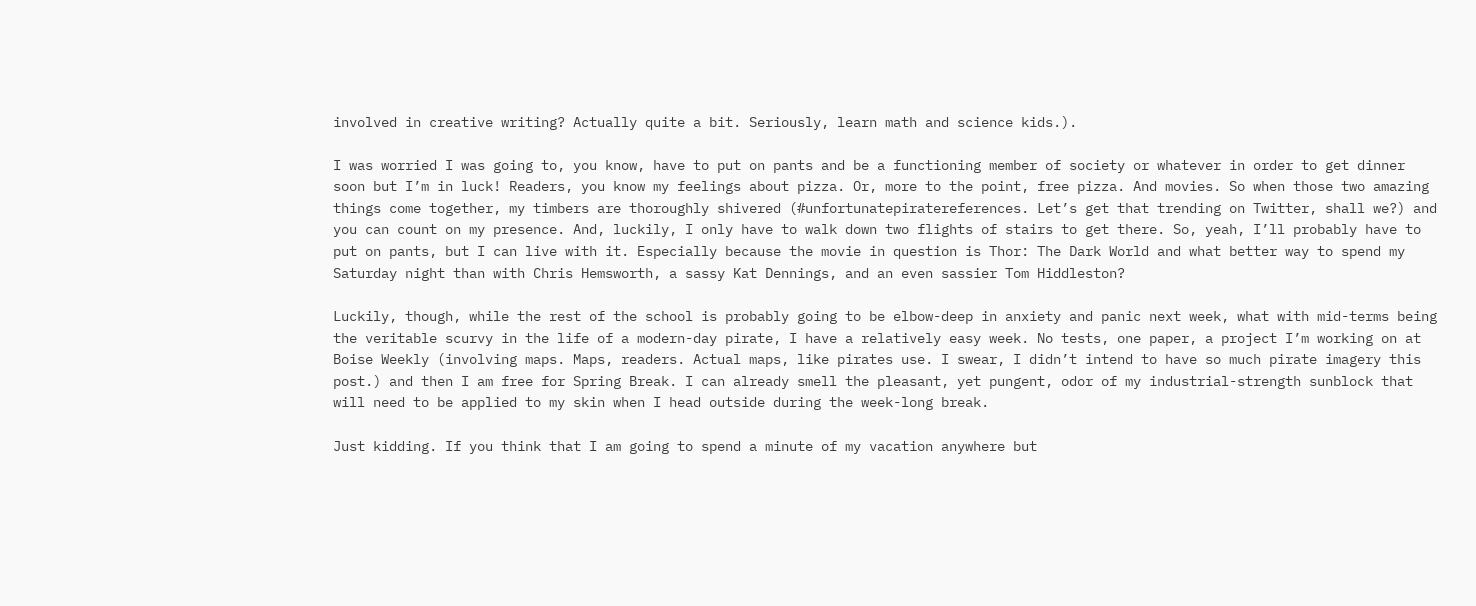involved in creative writing? Actually quite a bit. Seriously, learn math and science kids.).

I was worried I was going to, you know, have to put on pants and be a functioning member of society or whatever in order to get dinner soon but I’m in luck! Readers, you know my feelings about pizza. Or, more to the point, free pizza. And movies. So when those two amazing things come together, my timbers are thoroughly shivered (#unfortunatepiratereferences. Let’s get that trending on Twitter, shall we?) and you can count on my presence. And, luckily, I only have to walk down two flights of stairs to get there. So, yeah, I’ll probably have to put on pants, but I can live with it. Especially because the movie in question is Thor: The Dark World and what better way to spend my Saturday night than with Chris Hemsworth, a sassy Kat Dennings, and an even sassier Tom Hiddleston?

Luckily, though, while the rest of the school is probably going to be elbow-deep in anxiety and panic next week, what with mid-terms being the veritable scurvy in the life of a modern-day pirate, I have a relatively easy week. No tests, one paper, a project I’m working on at Boise Weekly (involving maps. Maps, readers. Actual maps, like pirates use. I swear, I didn’t intend to have so much pirate imagery this post.) and then I am free for Spring Break. I can already smell the pleasant, yet pungent, odor of my industrial-strength sunblock that will need to be applied to my skin when I head outside during the week-long break.

Just kidding. If you think that I am going to spend a minute of my vacation anywhere but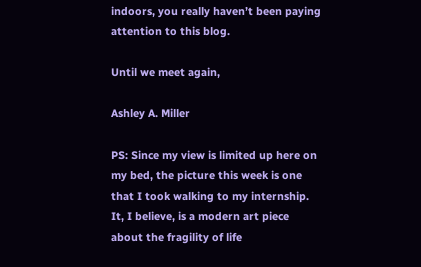indoors, you really haven’t been paying attention to this blog.

Until we meet again,

Ashley A. Miller

PS: Since my view is limited up here on my bed, the picture this week is one that I took walking to my internship. It, I believe, is a modern art piece about the fragility of life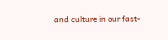and culture in our fast-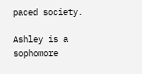paced society.

Ashley is a sophomore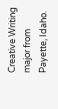Creative Writing major from Payette, Idaho.